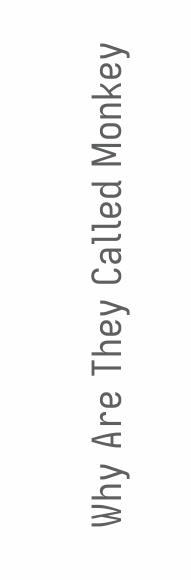Why Are They Called Monkey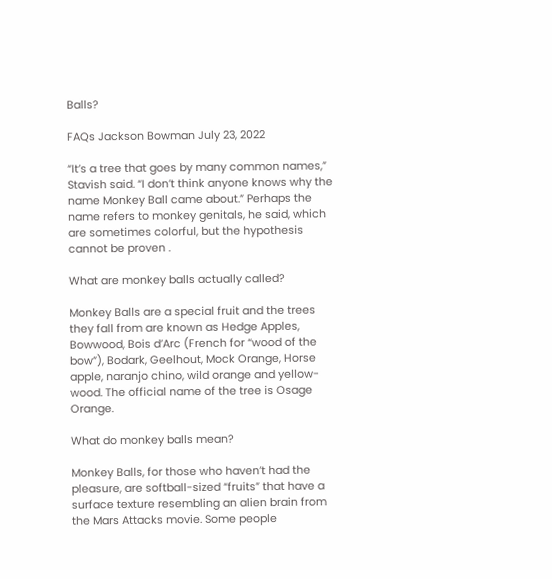Balls?

FAQs Jackson Bowman July 23, 2022

“It’s a tree that goes by many common names,” Stavish said. “I don’t think anyone knows why the name Monkey Ball came about.” Perhaps the name refers to monkey genitals, he said, which are sometimes colorful, but the hypothesis cannot be proven .

What are monkey balls actually called?

Monkey Balls are a special fruit and the trees they fall from are known as Hedge Apples, Bowwood, Bois d’Arc (French for “wood of the bow”), Bodark, Geelhout, Mock Orange, Horse apple, naranjo chino, wild orange and yellow-wood. The official name of the tree is Osage Orange.

What do monkey balls mean?

Monkey Balls, for those who haven’t had the pleasure, are softball-sized “fruits” that have a surface texture resembling an alien brain from the Mars Attacks movie. Some people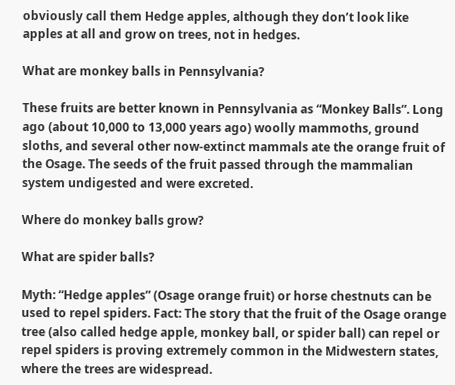obviously call them Hedge apples, although they don’t look like apples at all and grow on trees, not in hedges.

What are monkey balls in Pennsylvania?

These fruits are better known in Pennsylvania as “Monkey Balls”. Long ago (about 10,000 to 13,000 years ago) woolly mammoths, ground sloths, and several other now-extinct mammals ate the orange fruit of the Osage. The seeds of the fruit passed through the mammalian system undigested and were excreted.

Where do monkey balls grow?

What are spider balls?

Myth: “Hedge apples” (Osage orange fruit) or horse chestnuts can be used to repel spiders. Fact: The story that the fruit of the Osage orange tree (also called hedge apple, monkey ball, or spider ball) can repel or repel spiders is proving extremely common in the Midwestern states, where the trees are widespread.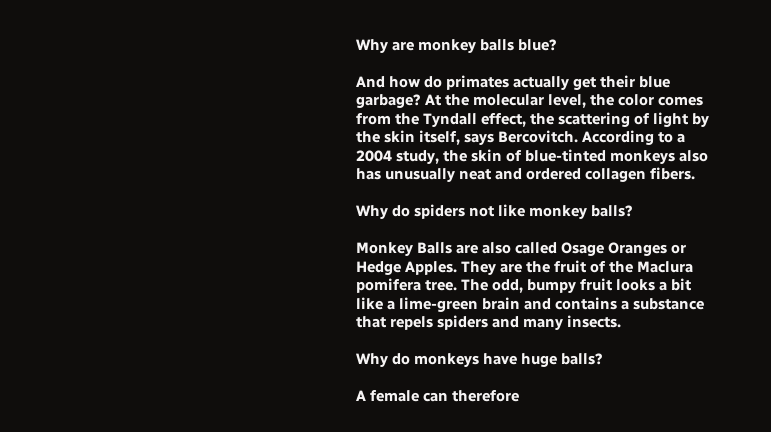Why are monkey balls blue?

And how do primates actually get their blue garbage? At the molecular level, the color comes from the Tyndall effect, the scattering of light by the skin itself, says Bercovitch. According to a 2004 study, the skin of blue-tinted monkeys also has unusually neat and ordered collagen fibers.

Why do spiders not like monkey balls?

Monkey Balls are also called Osage Oranges or Hedge Apples. They are the fruit of the Maclura pomifera tree. The odd, bumpy fruit looks a bit like a lime-green brain and contains a substance that repels spiders and many insects.

Why do monkeys have huge balls?

A female can therefore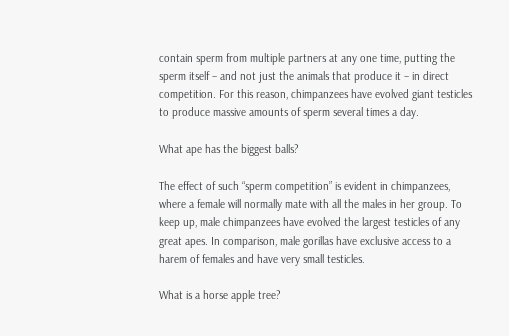contain sperm from multiple partners at any one time, putting the sperm itself – and not just the animals that produce it – in direct competition. For this reason, chimpanzees have evolved giant testicles to produce massive amounts of sperm several times a day.

What ape has the biggest balls?

The effect of such “sperm competition” is evident in chimpanzees, where a female will normally mate with all the males in her group. To keep up, male chimpanzees have evolved the largest testicles of any great apes. In comparison, male gorillas have exclusive access to a harem of females and have very small testicles.

What is a horse apple tree?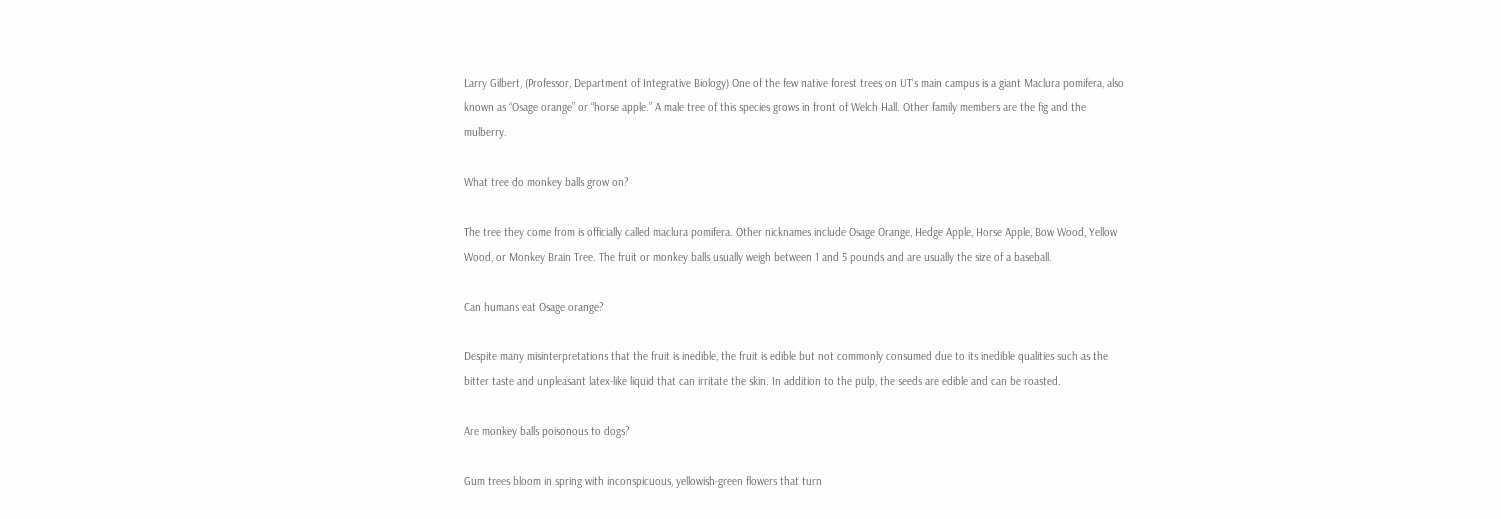Larry Gilbert, (Professor, Department of Integrative Biology) One of the few native forest trees on UT’s main campus is a giant Maclura pomifera, also known as “Osage orange” or “horse apple.” A male tree of this species grows in front of Welch Hall. Other family members are the fig and the mulberry.

What tree do monkey balls grow on?

The tree they come from is officially called maclura pomifera. Other nicknames include Osage Orange, Hedge Apple, Horse Apple, Bow Wood, Yellow Wood, or Monkey Brain Tree. The fruit or monkey balls usually weigh between 1 and 5 pounds and are usually the size of a baseball.

Can humans eat Osage orange?

Despite many misinterpretations that the fruit is inedible, the fruit is edible but not commonly consumed due to its inedible qualities such as the bitter taste and unpleasant latex-like liquid that can irritate the skin. In addition to the pulp, the seeds are edible and can be roasted.

Are monkey balls poisonous to dogs?

Gum trees bloom in spring with inconspicuous, yellowish-green flowers that turn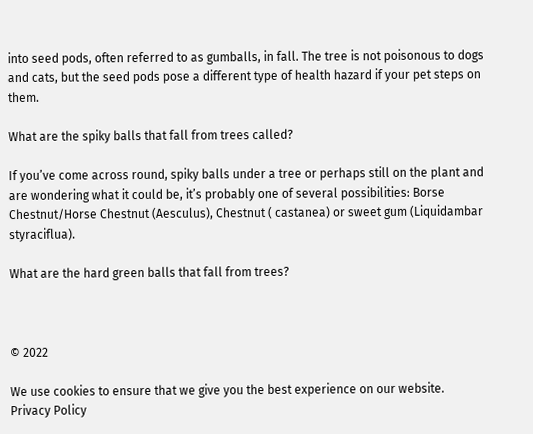into seed pods, often referred to as gumballs, in fall. The tree is not poisonous to dogs and cats, but the seed pods pose a different type of health hazard if your pet steps on them.

What are the spiky balls that fall from trees called?

If you’ve come across round, spiky balls under a tree or perhaps still on the plant and are wondering what it could be, it’s probably one of several possibilities: Borse Chestnut/Horse Chestnut (Aesculus), Chestnut ( castanea) or sweet gum (Liquidambar styraciflua).

What are the hard green balls that fall from trees?



© 2022

We use cookies to ensure that we give you the best experience on our website.
Privacy Policy